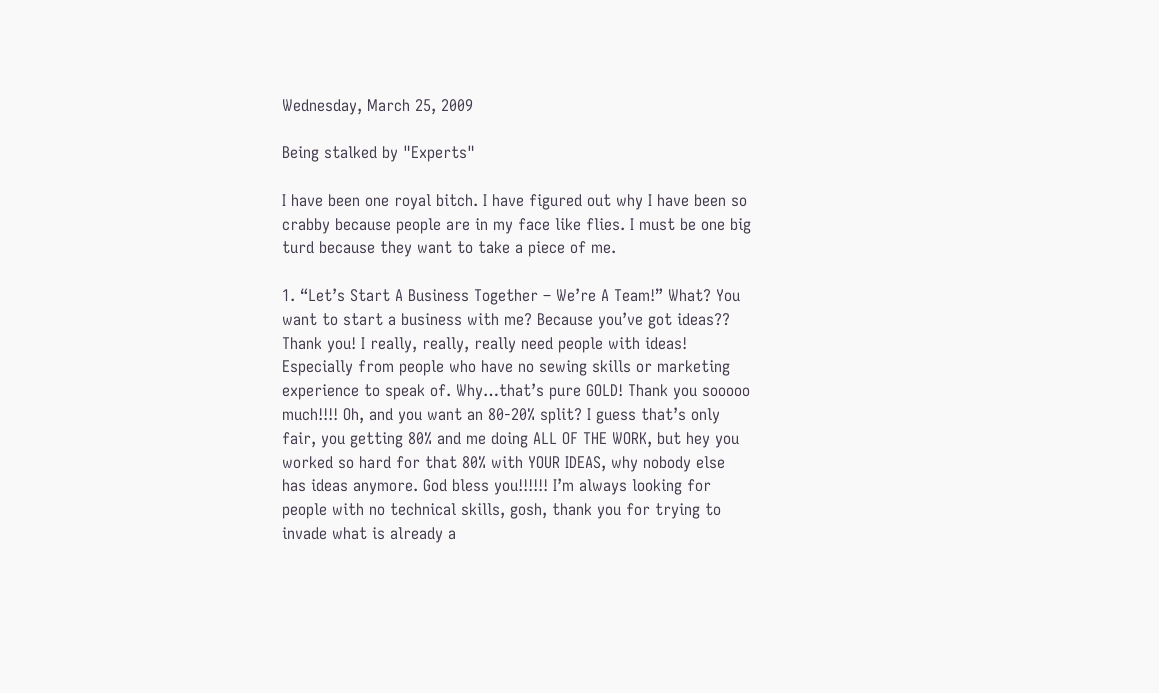Wednesday, March 25, 2009

Being stalked by "Experts"

I have been one royal bitch. I have figured out why I have been so crabby because people are in my face like flies. I must be one big turd because they want to take a piece of me.

1. “Let’s Start A Business Together – We’re A Team!” What? You want to start a business with me? Because you’ve got ideas?? Thank you! I really, really, really need people with ideas! Especially from people who have no sewing skills or marketing experience to speak of. Why…that’s pure GOLD! Thank you sooooo much!!!! Oh, and you want an 80-20% split? I guess that’s only fair, you getting 80% and me doing ALL OF THE WORK, but hey you worked so hard for that 80% with YOUR IDEAS, why nobody else has ideas anymore. God bless you!!!!!! I’m always looking for people with no technical skills, gosh, thank you for trying to invade what is already a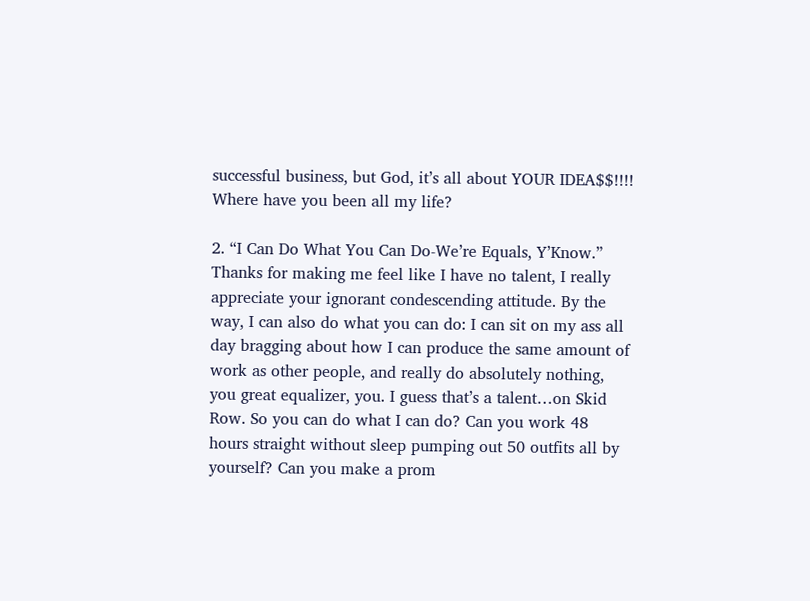successful business, but God, it’s all about YOUR IDEA$$!!!! Where have you been all my life?

2. “I Can Do What You Can Do-We’re Equals, Y’Know.” Thanks for making me feel like I have no talent, I really appreciate your ignorant condescending attitude. By the way, I can also do what you can do: I can sit on my ass all day bragging about how I can produce the same amount of work as other people, and really do absolutely nothing, you great equalizer, you. I guess that’s a talent…on Skid Row. So you can do what I can do? Can you work 48 hours straight without sleep pumping out 50 outfits all by yourself? Can you make a prom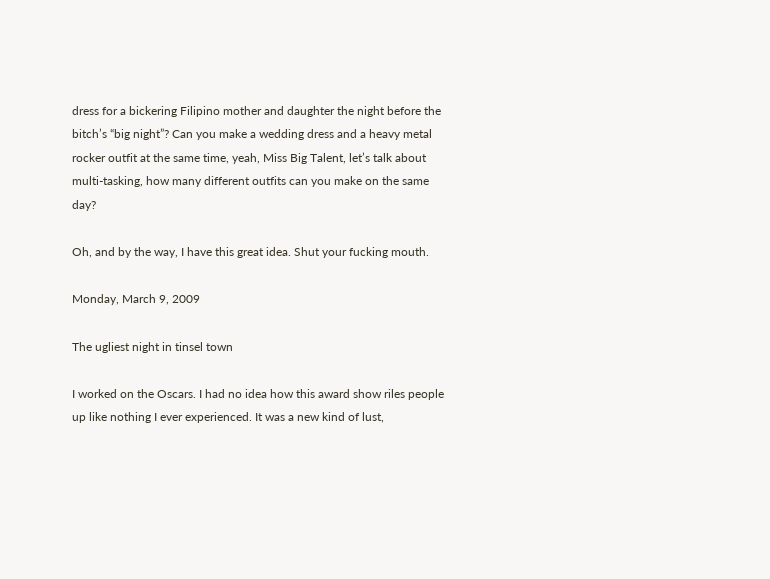dress for a bickering Filipino mother and daughter the night before the bitch’s “big night”? Can you make a wedding dress and a heavy metal rocker outfit at the same time, yeah, Miss Big Talent, let’s talk about multi-tasking, how many different outfits can you make on the same day?

Oh, and by the way, I have this great idea. Shut your fucking mouth.

Monday, March 9, 2009

The ugliest night in tinsel town

I worked on the Oscars. I had no idea how this award show riles people up like nothing I ever experienced. It was a new kind of lust,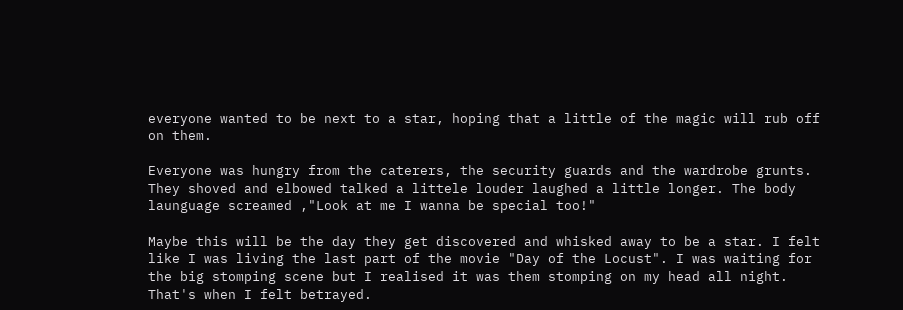everyone wanted to be next to a star, hoping that a little of the magic will rub off on them.

Everyone was hungry from the caterers, the security guards and the wardrobe grunts. They shoved and elbowed talked a littele louder laughed a little longer. The body launguage screamed ,"Look at me I wanna be special too!"

Maybe this will be the day they get discovered and whisked away to be a star. I felt like I was living the last part of the movie "Day of the Locust". I was waiting for the big stomping scene but I realised it was them stomping on my head all night. That's when I felt betrayed.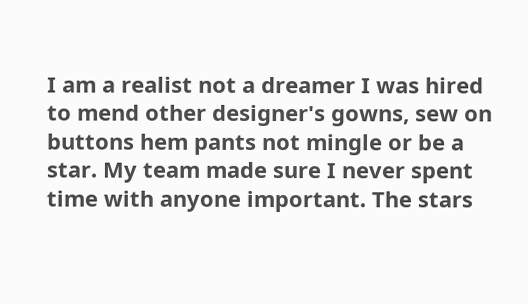I am a realist not a dreamer I was hired to mend other designer's gowns, sew on buttons hem pants not mingle or be a star. My team made sure I never spent time with anyone important. The stars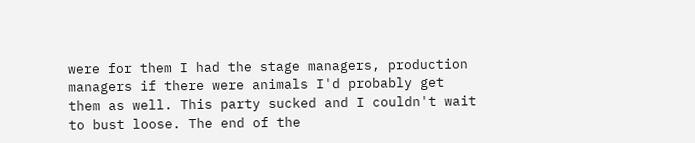were for them I had the stage managers, production managers if there were animals I'd probably get them as well. This party sucked and I couldn't wait to bust loose. The end of the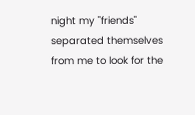night my "friends" separated themselves from me to look for the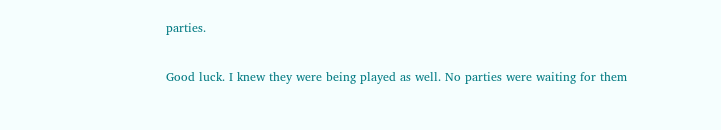parties.

Good luck. I knew they were being played as well. No parties were waiting for them